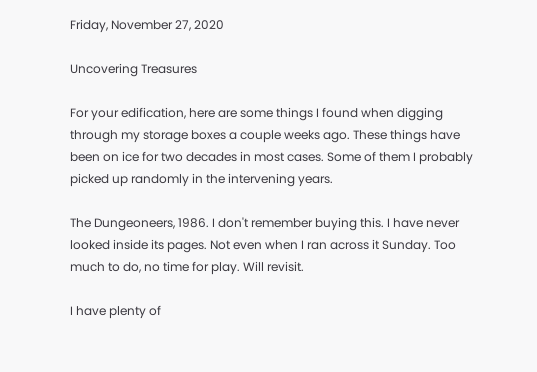Friday, November 27, 2020

Uncovering Treasures

For your edification, here are some things I found when digging through my storage boxes a couple weeks ago. These things have been on ice for two decades in most cases. Some of them I probably picked up randomly in the intervening years.

The Dungeoneers, 1986. I don't remember buying this. I have never looked inside its pages. Not even when I ran across it Sunday. Too much to do, no time for play. Will revisit.

I have plenty of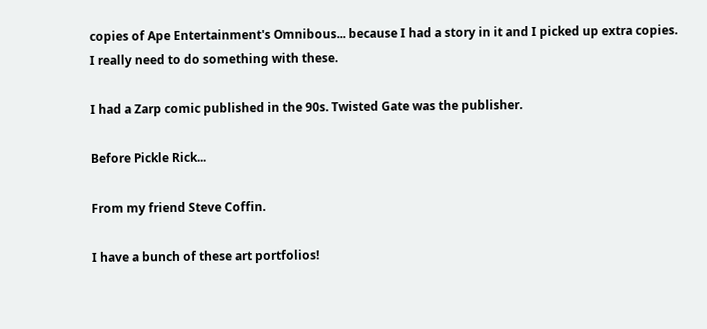copies of Ape Entertainment's Omnibous... because I had a story in it and I picked up extra copies. I really need to do something with these.

I had a Zarp comic published in the 90s. Twisted Gate was the publisher.

Before Pickle Rick...

From my friend Steve Coffin.

I have a bunch of these art portfolios!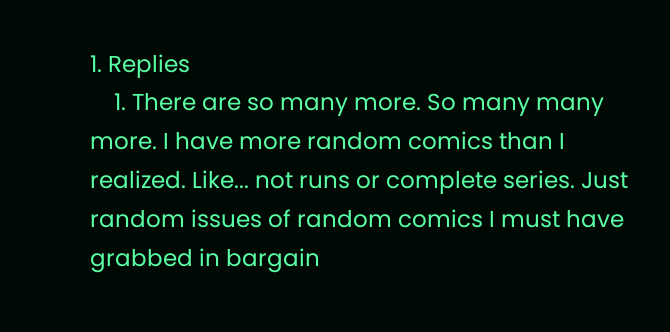1. Replies
    1. There are so many more. So many many more. I have more random comics than I realized. Like... not runs or complete series. Just random issues of random comics I must have grabbed in bargain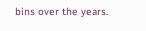bins over the years.